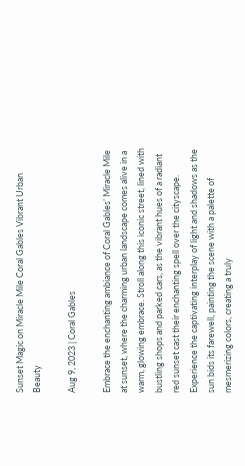Sunset Magic on Miracle Mile Coral Gables Vibrant Urban Beauty

Aug 9, 2023 | Coral Gables

Embrace the enchanting ambiance of Coral Gables’ Miracle Mile at sunset, where the charming urban landscape comes alive in a warm, glowing embrace. Stroll along this iconic street, lined with bustling shops and parked cars, as the vibrant hues of a radiant red sunset cast their enchanting spell over the cityscape. Experience the captivating interplay of light and shadows as the sun bids its farewell, painting the scene with a palette of mesmerizing colors, creating a truly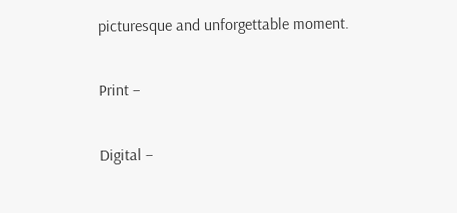picturesque and unforgettable moment.

Print –

Digital –